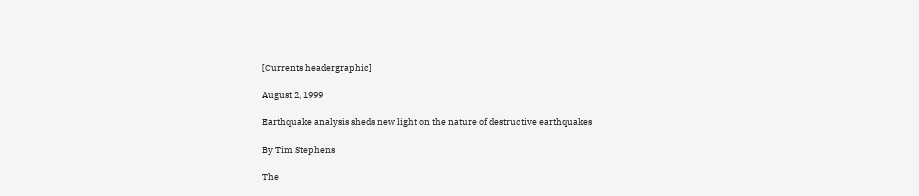[Currents headergraphic]

August 2, 1999

Earthquake analysis sheds new light on the nature of destructive earthquakes

By Tim Stephens

The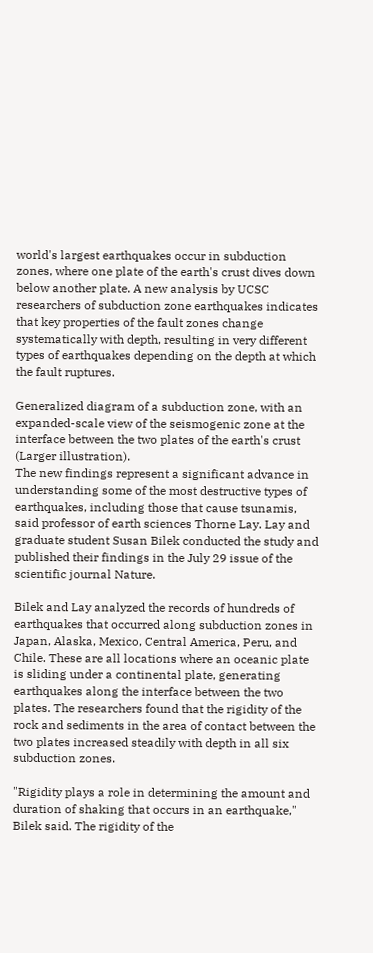world's largest earthquakes occur in subduction zones, where one plate of the earth's crust dives down below another plate. A new analysis by UCSC researchers of subduction zone earthquakes indicates that key properties of the fault zones change systematically with depth, resulting in very different types of earthquakes depending on the depth at which the fault ruptures.

Generalized diagram of a subduction zone, with an expanded-scale view of the seismogenic zone at the interface between the two plates of the earth's crust (Larger illustration).
The new findings represent a significant advance in understanding some of the most destructive types of earthquakes, including those that cause tsunamis, said professor of earth sciences Thorne Lay. Lay and graduate student Susan Bilek conducted the study and published their findings in the July 29 issue of the scientific journal Nature.

Bilek and Lay analyzed the records of hundreds of earthquakes that occurred along subduction zones in Japan, Alaska, Mexico, Central America, Peru, and Chile. These are all locations where an oceanic plate is sliding under a continental plate, generating earthquakes along the interface between the two plates. The researchers found that the rigidity of the rock and sediments in the area of contact between the two plates increased steadily with depth in all six subduction zones.

"Rigidity plays a role in determining the amount and duration of shaking that occurs in an earthquake," Bilek said. The rigidity of the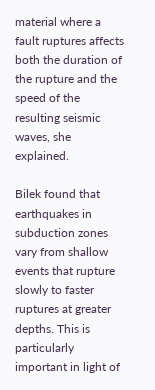material where a fault ruptures affects both the duration of the rupture and the speed of the resulting seismic waves, she explained.

Bilek found that earthquakes in subduction zones vary from shallow events that rupture slowly to faster ruptures at greater depths. This is particularly important in light of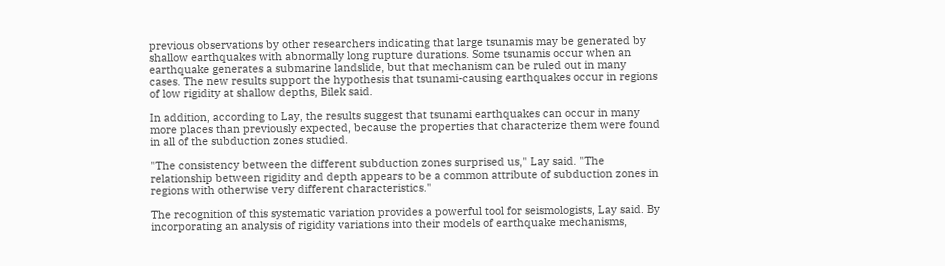previous observations by other researchers indicating that large tsunamis may be generated by shallow earthquakes with abnormally long rupture durations. Some tsunamis occur when an earthquake generates a submarine landslide, but that mechanism can be ruled out in many cases. The new results support the hypothesis that tsunami-causing earthquakes occur in regions of low rigidity at shallow depths, Bilek said.

In addition, according to Lay, the results suggest that tsunami earthquakes can occur in many more places than previously expected, because the properties that characterize them were found in all of the subduction zones studied.

"The consistency between the different subduction zones surprised us," Lay said. "The relationship between rigidity and depth appears to be a common attribute of subduction zones in regions with otherwise very different characteristics."

The recognition of this systematic variation provides a powerful tool for seismologists, Lay said. By incorporating an analysis of rigidity variations into their models of earthquake mechanisms,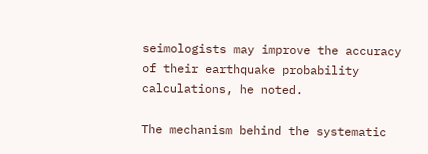seimologists may improve the accuracy of their earthquake probability calculations, he noted.

The mechanism behind the systematic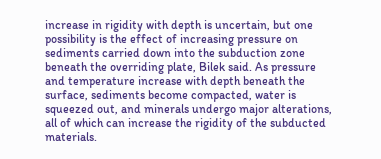increase in rigidity with depth is uncertain, but one possibility is the effect of increasing pressure on sediments carried down into the subduction zone beneath the overriding plate, Bilek said. As pressure and temperature increase with depth beneath the surface, sediments become compacted, water is squeezed out, and minerals undergo major alterations, all of which can increase the rigidity of the subducted materials.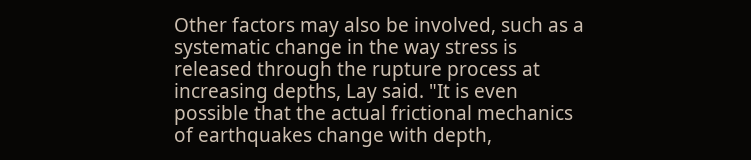Other factors may also be involved, such as a systematic change in the way stress is released through the rupture process at increasing depths, Lay said. "It is even possible that the actual frictional mechanics of earthquakes change with depth,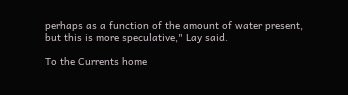perhaps as a function of the amount of water present, but this is more speculative," Lay said.

To the Currents home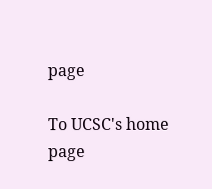page

To UCSC's home page